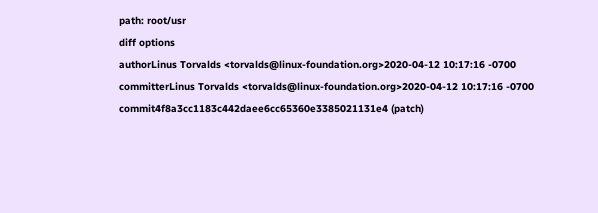path: root/usr
diff options
authorLinus Torvalds <torvalds@linux-foundation.org>2020-04-12 10:17:16 -0700
committerLinus Torvalds <torvalds@linux-foundation.org>2020-04-12 10:17:16 -0700
commit4f8a3cc1183c442daee6cc65360e3385021131e4 (patch)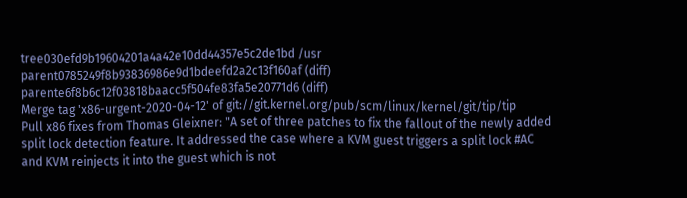tree030efd9b19604201a4a42e10dd44357e5c2de1bd /usr
parent0785249f8b93836986e9d1bdeefd2a2c13f160af (diff)
parente6f8b6c12f03818baacc5f504fe83fa5e20771d6 (diff)
Merge tag 'x86-urgent-2020-04-12' of git://git.kernel.org/pub/scm/linux/kernel/git/tip/tip
Pull x86 fixes from Thomas Gleixner: "A set of three patches to fix the fallout of the newly added split lock detection feature. It addressed the case where a KVM guest triggers a split lock #AC and KVM reinjects it into the guest which is not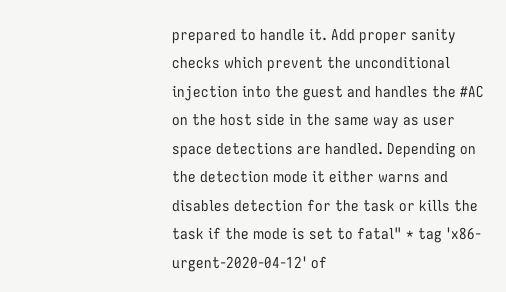prepared to handle it. Add proper sanity checks which prevent the unconditional injection into the guest and handles the #AC on the host side in the same way as user space detections are handled. Depending on the detection mode it either warns and disables detection for the task or kills the task if the mode is set to fatal" * tag 'x86-urgent-2020-04-12' of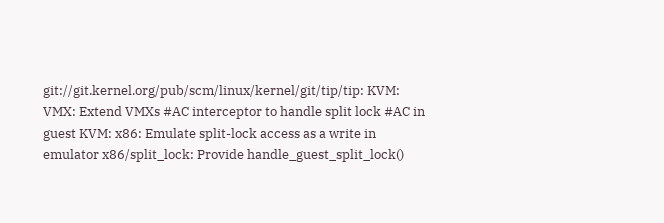git://git.kernel.org/pub/scm/linux/kernel/git/tip/tip: KVM: VMX: Extend VMXs #AC interceptor to handle split lock #AC in guest KVM: x86: Emulate split-lock access as a write in emulator x86/split_lock: Provide handle_guest_split_lock()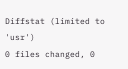Diffstat (limited to 'usr')
0 files changed, 0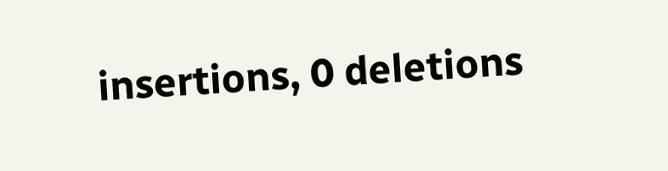insertions, 0 deletions